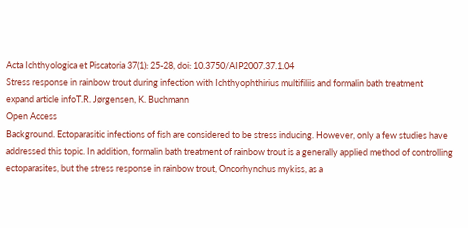Acta Ichthyologica et Piscatoria 37(1): 25-28, doi: 10.3750/AIP2007.37.1.04
Stress response in rainbow trout during infection with Ichthyophthirius multifiliis and formalin bath treatment
expand article infoT.R. Jørgensen, K. Buchmann
Open Access
Background. Ectoparasitic infections of fish are considered to be stress inducing. However, only a few studies have addressed this topic. In addition, formalin bath treatment of rainbow trout is a generally applied method of controlling ectoparasites, but the stress response in rainbow trout, Oncorhynchus mykiss, as a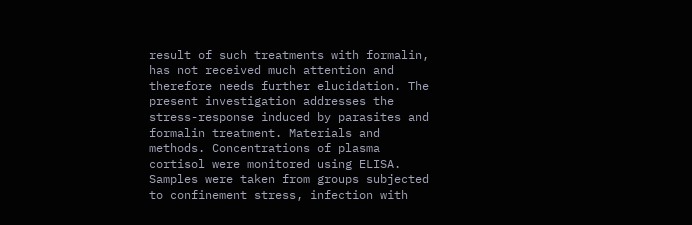result of such treatments with formalin, has not received much attention and therefore needs further elucidation. The present investigation addresses the stress-response induced by parasites and formalin treatment. Materials and methods. Concentrations of plasma cortisol were monitored using ELISA. Samples were taken from groups subjected to confinement stress, infection with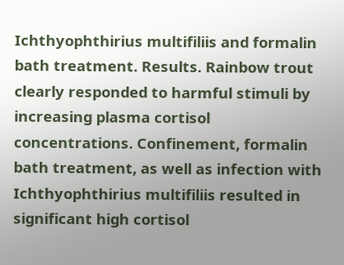Ichthyophthirius multifiliis and formalin bath treatment. Results. Rainbow trout clearly responded to harmful stimuli by increasing plasma cortisol concentrations. Confinement, formalin bath treatment, as well as infection with Ichthyophthirius multifiliis resulted in significant high cortisol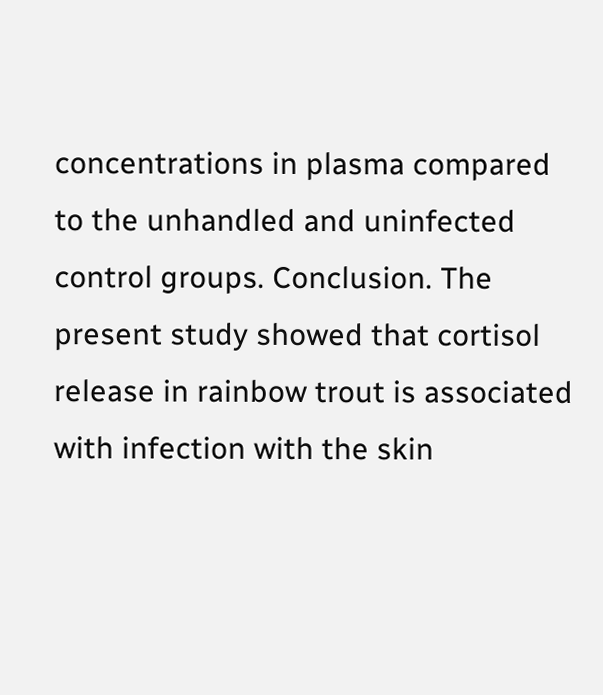concentrations in plasma compared to the unhandled and uninfected control groups. Conclusion. The present study showed that cortisol release in rainbow trout is associated with infection with the skin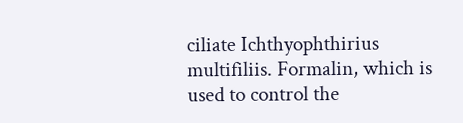ciliate Ichthyophthirius multifiliis. Formalin, which is used to control the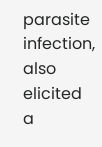parasite infection, also elicited a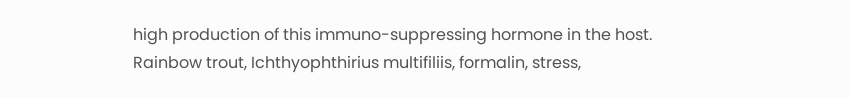high production of this immuno-suppressing hormone in the host.
Rainbow trout, Ichthyophthirius multifiliis, formalin, stress,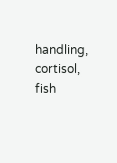handling, cortisol, fish